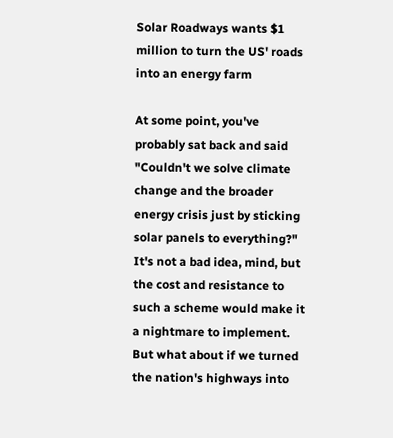Solar Roadways wants $1 million to turn the US' roads into an energy farm

At some point, you've probably sat back and said "Couldn't we solve climate change and the broader energy crisis just by sticking solar panels to everything?" It's not a bad idea, mind, but the cost and resistance to such a scheme would make it a nightmare to implement. But what about if we turned the nation's highways into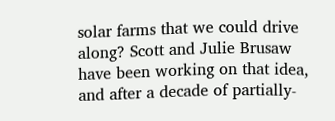solar farms that we could drive along? Scott and Julie Brusaw have been working on that idea, and after a decade of partially-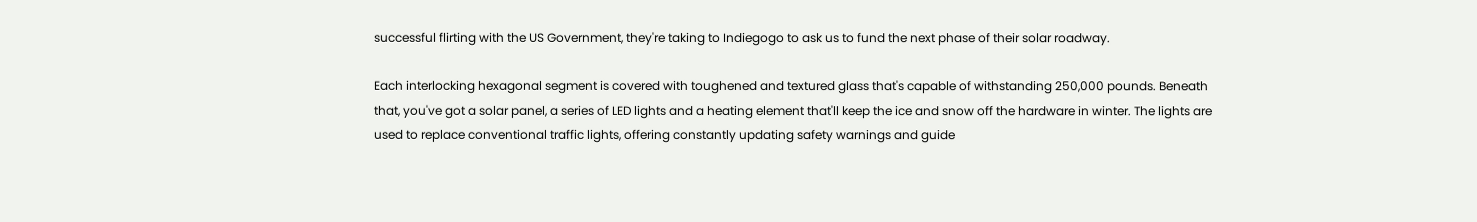successful flirting with the US Government, they're taking to Indiegogo to ask us to fund the next phase of their solar roadway.

Each interlocking hexagonal segment is covered with toughened and textured glass that's capable of withstanding 250,000 pounds. Beneath that, you've got a solar panel, a series of LED lights and a heating element that'll keep the ice and snow off the hardware in winter. The lights are used to replace conventional traffic lights, offering constantly updating safety warnings and guide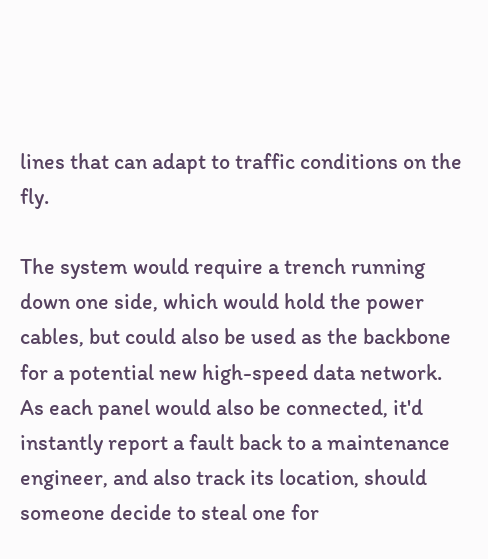lines that can adapt to traffic conditions on the fly.

The system would require a trench running down one side, which would hold the power cables, but could also be used as the backbone for a potential new high-speed data network. As each panel would also be connected, it'd instantly report a fault back to a maintenance engineer, and also track its location, should someone decide to steal one for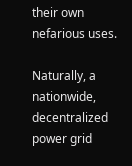their own nefarious uses.

Naturally, a nationwide, decentralized power grid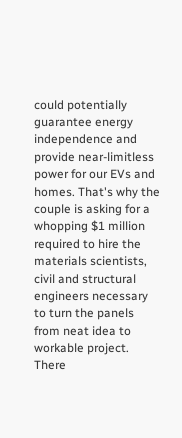could potentially guarantee energy independence and provide near-limitless power for our EVs and homes. That's why the couple is asking for a whopping $1 million required to hire the materials scientists, civil and structural engineers necessary to turn the panels from neat idea to workable project. There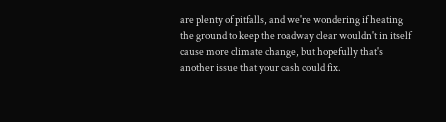are plenty of pitfalls, and we're wondering if heating the ground to keep the roadway clear wouldn't in itself cause more climate change, but hopefully that's another issue that your cash could fix.